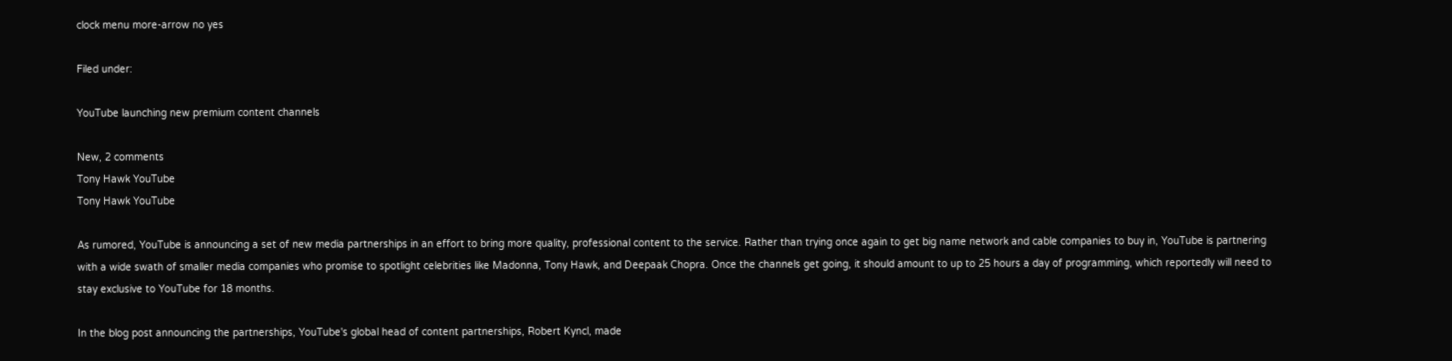clock menu more-arrow no yes

Filed under:

YouTube launching new premium content channels

New, 2 comments
Tony Hawk YouTube
Tony Hawk YouTube

As rumored, YouTube is announcing a set of new media partnerships in an effort to bring more quality, professional content to the service. Rather than trying once again to get big name network and cable companies to buy in, YouTube is partnering with a wide swath of smaller media companies who promise to spotlight celebrities like Madonna, Tony Hawk, and Deepaak Chopra. Once the channels get going, it should amount to up to 25 hours a day of programming, which reportedly will need to stay exclusive to YouTube for 18 months.

In the blog post announcing the partnerships, YouTube's global head of content partnerships, Robert Kyncl, made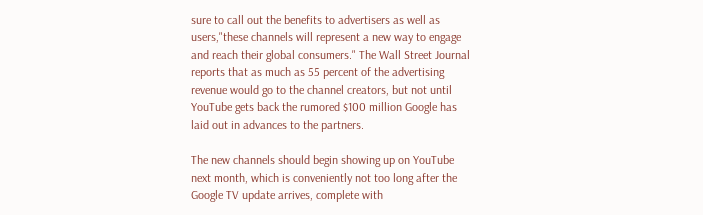sure to call out the benefits to advertisers as well as users,"these channels will represent a new way to engage and reach their global consumers." The Wall Street Journal reports that as much as 55 percent of the advertising revenue would go to the channel creators, but not until YouTube gets back the rumored $100 million Google has laid out in advances to the partners.

The new channels should begin showing up on YouTube next month, which is conveniently not too long after the Google TV update arrives, complete with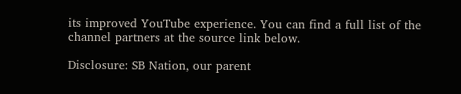its improved YouTube experience. You can find a full list of the channel partners at the source link below.

Disclosure: SB Nation, our parent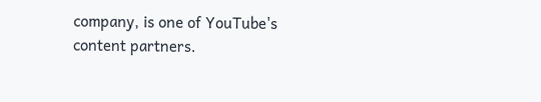company, is one of YouTube's content partners.